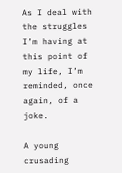As I deal with the struggles I’m having at this point of my life, I’m reminded, once again, of a joke.

A young crusading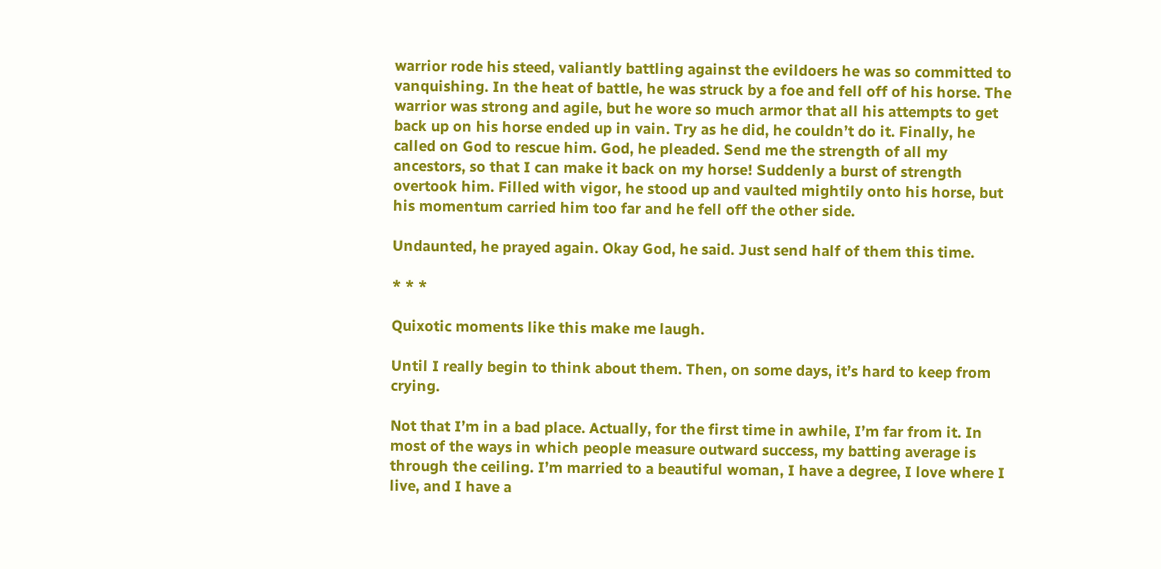warrior rode his steed, valiantly battling against the evildoers he was so committed to vanquishing. In the heat of battle, he was struck by a foe and fell off of his horse. The warrior was strong and agile, but he wore so much armor that all his attempts to get back up on his horse ended up in vain. Try as he did, he couldn’t do it. Finally, he called on God to rescue him. God, he pleaded. Send me the strength of all my ancestors, so that I can make it back on my horse! Suddenly a burst of strength overtook him. Filled with vigor, he stood up and vaulted mightily onto his horse, but his momentum carried him too far and he fell off the other side.

Undaunted, he prayed again. Okay God, he said. Just send half of them this time.

* * *

Quixotic moments like this make me laugh.

Until I really begin to think about them. Then, on some days, it’s hard to keep from crying.

Not that I’m in a bad place. Actually, for the first time in awhile, I’m far from it. In most of the ways in which people measure outward success, my batting average is through the ceiling. I’m married to a beautiful woman, I have a degree, I love where I live, and I have a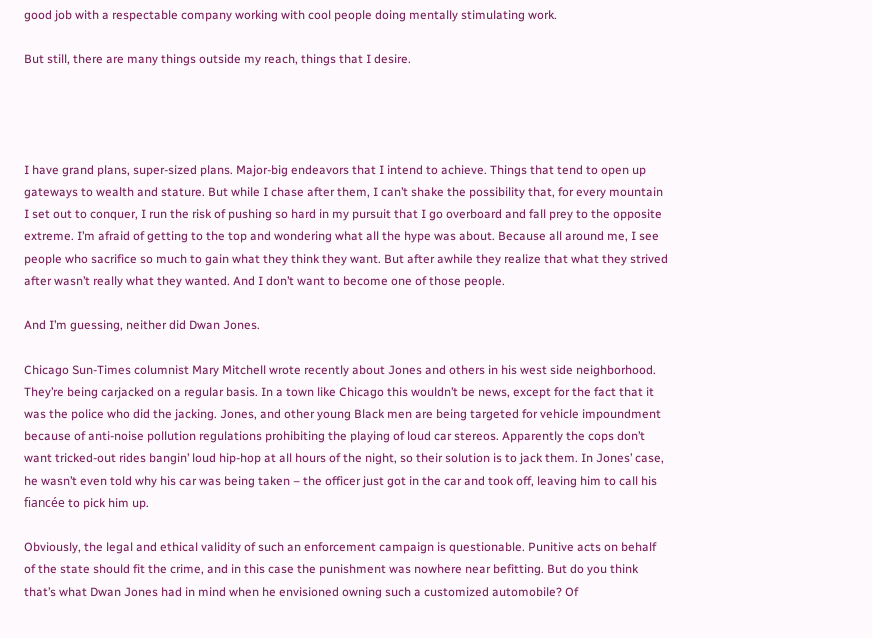good job with a respectable company working with cool people doing mentally stimulating work.

But still, there are many things outside my reach, things that I desire.




I have grand plans, super-sized plans. Major-big endeavors that I intend to achieve. Things that tend to open up gateways to wealth and stature. But while I chase after them, I can’t shake the possibility that, for every mountain I set out to conquer, I run the risk of pushing so hard in my pursuit that I go overboard and fall prey to the opposite extreme. I’m afraid of getting to the top and wondering what all the hype was about. Because all around me, I see people who sacrifice so much to gain what they think they want. But after awhile they realize that what they strived after wasn’t really what they wanted. And I don’t want to become one of those people.

And I’m guessing, neither did Dwan Jones.

Chicago Sun-Times columnist Mary Mitchell wrote recently about Jones and others in his west side neighborhood. They’re being carjacked on a regular basis. In a town like Chicago this wouldn’t be news, except for the fact that it was the police who did the jacking. Jones, and other young Black men are being targeted for vehicle impoundment because of anti-noise pollution regulations prohibiting the playing of loud car stereos. Apparently the cops don’t want tricked-out rides bangin’ loud hip-hop at all hours of the night, so their solution is to jack them. In Jones’ case, he wasn’t even told why his car was being taken – the officer just got in the car and took off, leaving him to call his fiancée to pick him up.

Obviously, the legal and ethical validity of such an enforcement campaign is questionable. Punitive acts on behalf of the state should fit the crime, and in this case the punishment was nowhere near befitting. But do you think that’s what Dwan Jones had in mind when he envisioned owning such a customized automobile? Of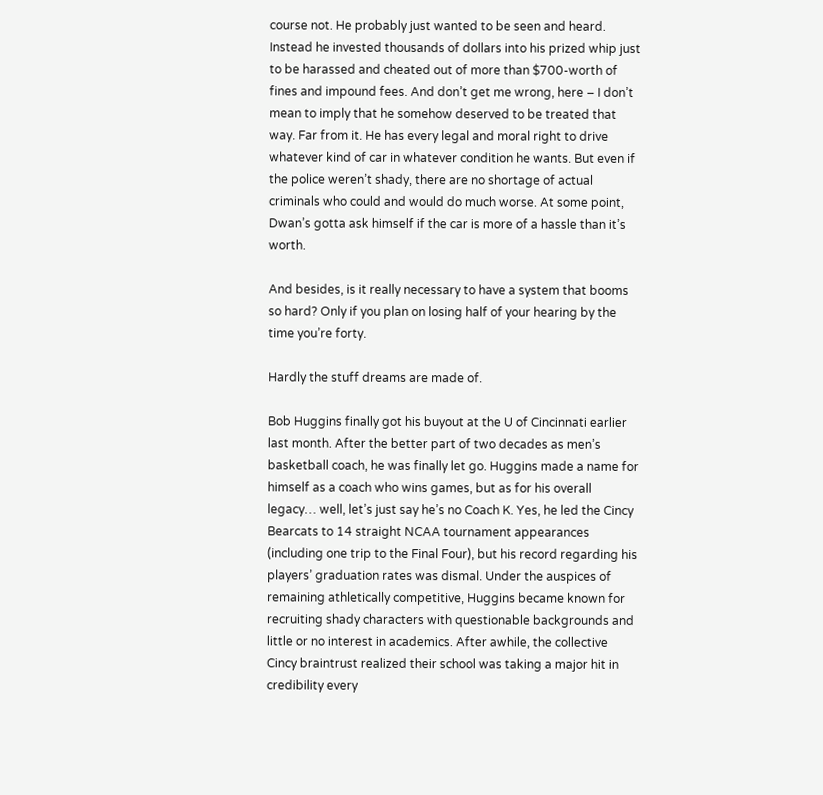course not. He probably just wanted to be seen and heard. Instead he invested thousands of dollars into his prized whip just to be harassed and cheated out of more than $700-worth of fines and impound fees. And don’t get me wrong, here – I don’t mean to imply that he somehow deserved to be treated that way. Far from it. He has every legal and moral right to drive whatever kind of car in whatever condition he wants. But even if the police weren’t shady, there are no shortage of actual criminals who could and would do much worse. At some point, Dwan’s gotta ask himself if the car is more of a hassle than it’s worth.

And besides, is it really necessary to have a system that booms so hard? Only if you plan on losing half of your hearing by the time you’re forty.

Hardly the stuff dreams are made of.

Bob Huggins finally got his buyout at the U of Cincinnati earlier last month. After the better part of two decades as men’s basketball coach, he was finally let go. Huggins made a name for himself as a coach who wins games, but as for his overall legacy… well, let’s just say he’s no Coach K. Yes, he led the Cincy Bearcats to 14 straight NCAA tournament appearances (including one trip to the Final Four), but his record regarding his players’ graduation rates was dismal. Under the auspices of remaining athletically competitive, Huggins became known for recruiting shady characters with questionable backgrounds and little or no interest in academics. After awhile, the collective Cincy braintrust realized their school was taking a major hit in credibility every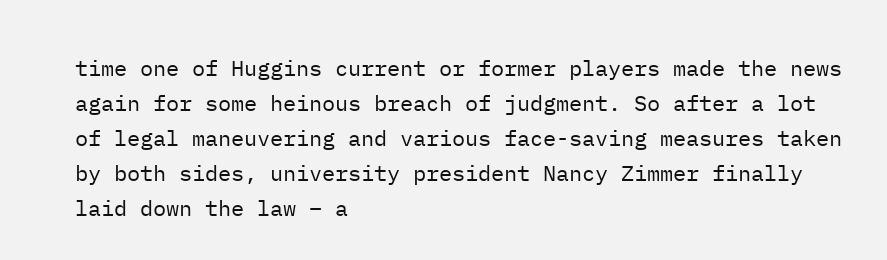time one of Huggins current or former players made the news again for some heinous breach of judgment. So after a lot of legal maneuvering and various face-saving measures taken by both sides, university president Nancy Zimmer finally laid down the law – a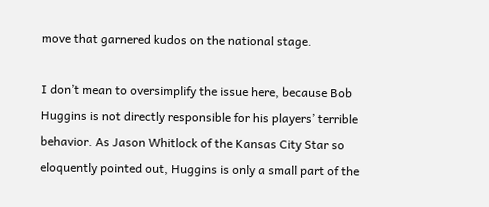move that garnered kudos on the national stage.

I don’t mean to oversimplify the issue here, because Bob Huggins is not directly responsible for his players’ terrible behavior. As Jason Whitlock of the Kansas City Star so eloquently pointed out, Huggins is only a small part of the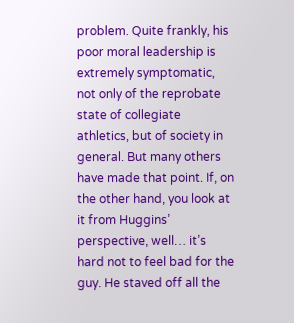problem. Quite frankly, his poor moral leadership is extremely symptomatic, not only of the reprobate state of collegiate athletics, but of society in general. But many others have made that point. If, on the other hand, you look at it from Huggins’ perspective, well… it’s hard not to feel bad for the guy. He staved off all the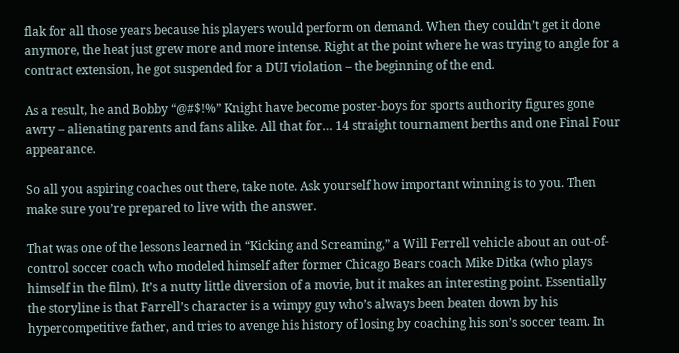flak for all those years because his players would perform on demand. When they couldn’t get it done anymore, the heat just grew more and more intense. Right at the point where he was trying to angle for a contract extension, he got suspended for a DUI violation – the beginning of the end.

As a result, he and Bobby “@#$!%” Knight have become poster-boys for sports authority figures gone awry – alienating parents and fans alike. All that for… 14 straight tournament berths and one Final Four appearance.

So all you aspiring coaches out there, take note. Ask yourself how important winning is to you. Then make sure you’re prepared to live with the answer.

That was one of the lessons learned in “Kicking and Screaming,” a Will Ferrell vehicle about an out-of-control soccer coach who modeled himself after former Chicago Bears coach Mike Ditka (who plays himself in the film). It’s a nutty little diversion of a movie, but it makes an interesting point. Essentially the storyline is that Farrell’s character is a wimpy guy who’s always been beaten down by his hypercompetitive father, and tries to avenge his history of losing by coaching his son’s soccer team. In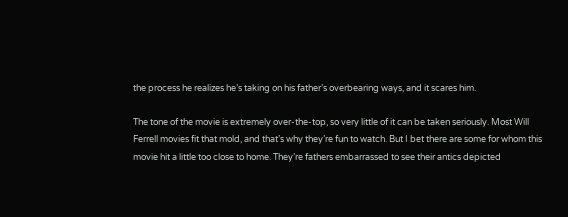the process he realizes he’s taking on his father’s overbearing ways, and it scares him.

The tone of the movie is extremely over-the-top, so very little of it can be taken seriously. Most Will Ferrell movies fit that mold, and that’s why they’re fun to watch. But I bet there are some for whom this movie hit a little too close to home. They’re fathers embarrassed to see their antics depicted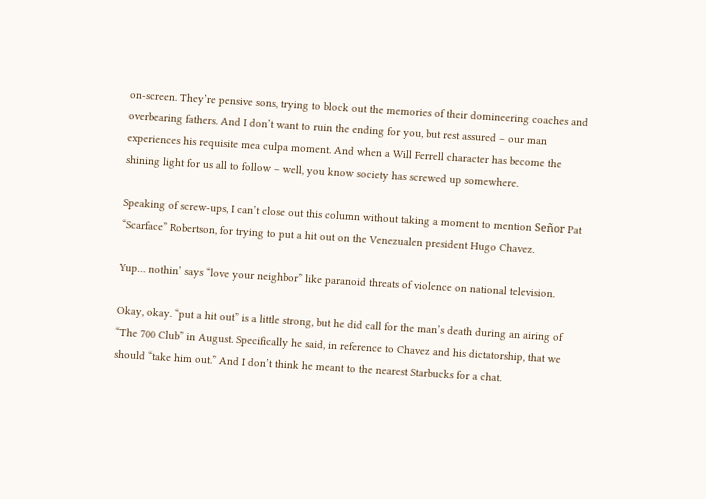on-screen. They’re pensive sons, trying to block out the memories of their domineering coaches and overbearing fathers. And I don’t want to ruin the ending for you, but rest assured – our man experiences his requisite mea culpa moment. And when a Will Ferrell character has become the shining light for us all to follow – well, you know society has screwed up somewhere.

Speaking of screw-ups, I can’t close out this column without taking a moment to mention Señor Pat “Scarface” Robertson, for trying to put a hit out on the Venezualen president Hugo Chavez.

Yup… nothin’ says “love your neighbor” like paranoid threats of violence on national television.

Okay, okay. “put a hit out” is a little strong, but he did call for the man’s death during an airing of “The 700 Club” in August. Specifically he said, in reference to Chavez and his dictatorship, that we should “take him out.” And I don’t think he meant to the nearest Starbucks for a chat.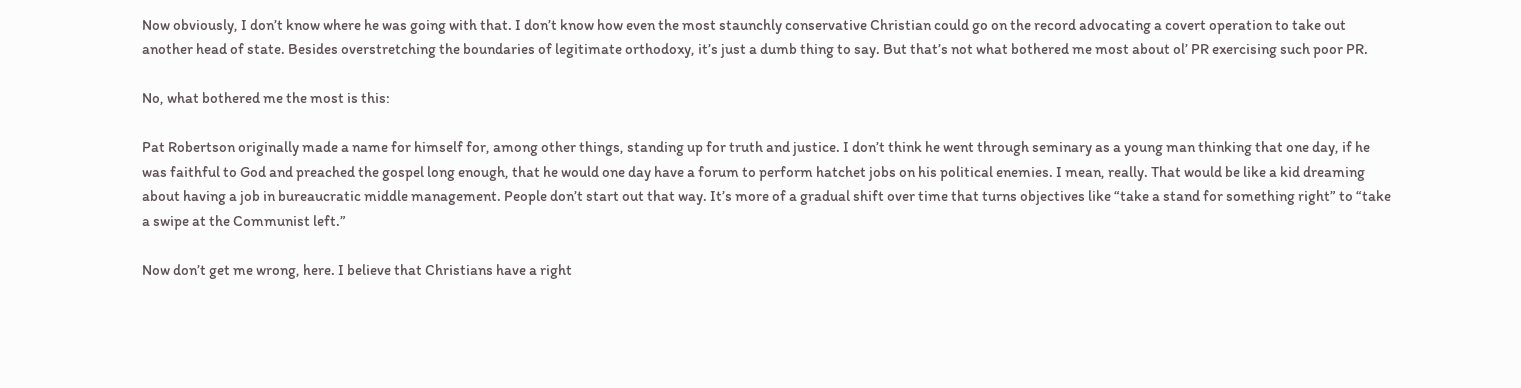Now obviously, I don’t know where he was going with that. I don’t know how even the most staunchly conservative Christian could go on the record advocating a covert operation to take out another head of state. Besides overstretching the boundaries of legitimate orthodoxy, it’s just a dumb thing to say. But that’s not what bothered me most about ol’ PR exercising such poor PR.

No, what bothered me the most is this:

Pat Robertson originally made a name for himself for, among other things, standing up for truth and justice. I don’t think he went through seminary as a young man thinking that one day, if he was faithful to God and preached the gospel long enough, that he would one day have a forum to perform hatchet jobs on his political enemies. I mean, really. That would be like a kid dreaming about having a job in bureaucratic middle management. People don’t start out that way. It’s more of a gradual shift over time that turns objectives like “take a stand for something right” to “take a swipe at the Communist left.”

Now don’t get me wrong, here. I believe that Christians have a right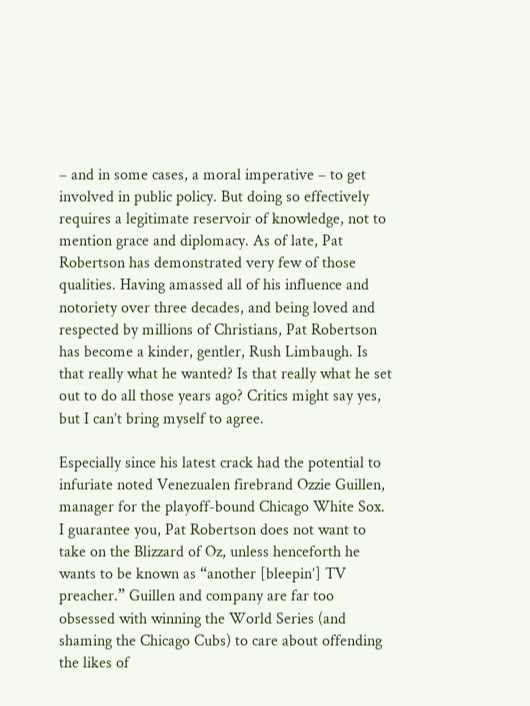– and in some cases, a moral imperative – to get involved in public policy. But doing so effectively requires a legitimate reservoir of knowledge, not to mention grace and diplomacy. As of late, Pat Robertson has demonstrated very few of those qualities. Having amassed all of his influence and notoriety over three decades, and being loved and respected by millions of Christians, Pat Robertson has become a kinder, gentler, Rush Limbaugh. Is that really what he wanted? Is that really what he set out to do all those years ago? Critics might say yes, but I can’t bring myself to agree.

Especially since his latest crack had the potential to infuriate noted Venezualen firebrand Ozzie Guillen, manager for the playoff-bound Chicago White Sox. I guarantee you, Pat Robertson does not want to take on the Blizzard of Oz, unless henceforth he wants to be known as “another [bleepin’] TV preacher.” Guillen and company are far too obsessed with winning the World Series (and shaming the Chicago Cubs) to care about offending the likes of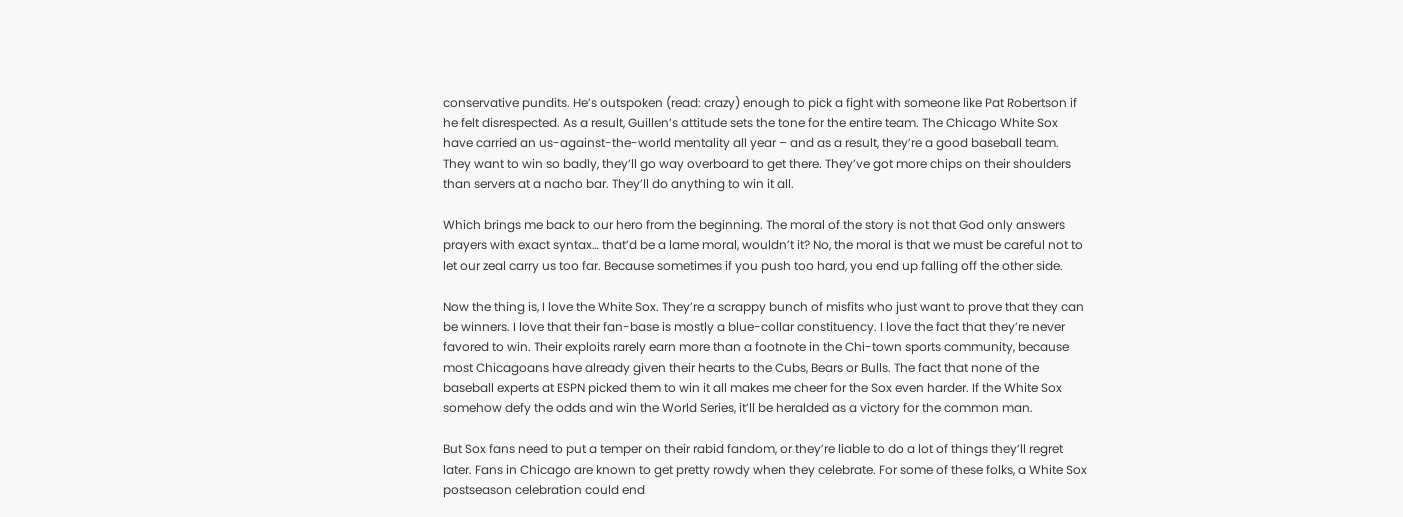conservative pundits. He’s outspoken (read: crazy) enough to pick a fight with someone like Pat Robertson if he felt disrespected. As a result, Guillen’s attitude sets the tone for the entire team. The Chicago White Sox have carried an us-against-the-world mentality all year – and as a result, they’re a good baseball team. They want to win so badly, they’ll go way overboard to get there. They’ve got more chips on their shoulders than servers at a nacho bar. They’ll do anything to win it all.

Which brings me back to our hero from the beginning. The moral of the story is not that God only answers prayers with exact syntax… that’d be a lame moral, wouldn’t it? No, the moral is that we must be careful not to let our zeal carry us too far. Because sometimes if you push too hard, you end up falling off the other side.

Now the thing is, I love the White Sox. They’re a scrappy bunch of misfits who just want to prove that they can be winners. I love that their fan-base is mostly a blue-collar constituency. I love the fact that they’re never favored to win. Their exploits rarely earn more than a footnote in the Chi-town sports community, because most Chicagoans have already given their hearts to the Cubs, Bears or Bulls. The fact that none of the baseball experts at ESPN picked them to win it all makes me cheer for the Sox even harder. If the White Sox somehow defy the odds and win the World Series, it’ll be heralded as a victory for the common man.

But Sox fans need to put a temper on their rabid fandom, or they’re liable to do a lot of things they’ll regret later. Fans in Chicago are known to get pretty rowdy when they celebrate. For some of these folks, a White Sox postseason celebration could end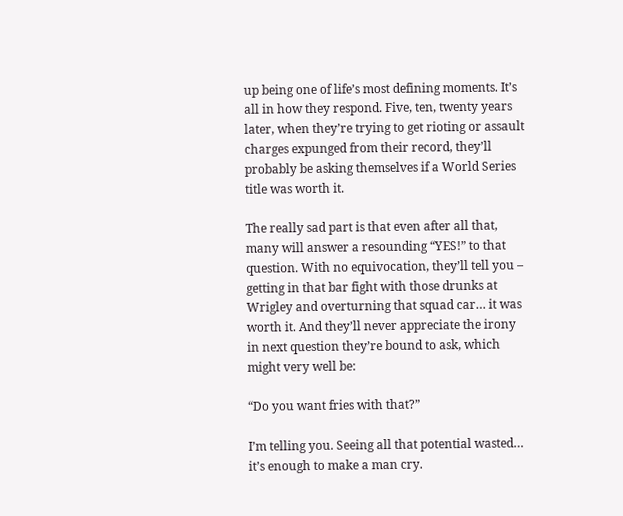up being one of life’s most defining moments. It’s all in how they respond. Five, ten, twenty years later, when they’re trying to get rioting or assault charges expunged from their record, they’ll probably be asking themselves if a World Series title was worth it.

The really sad part is that even after all that, many will answer a resounding “YES!” to that question. With no equivocation, they’ll tell you – getting in that bar fight with those drunks at Wrigley and overturning that squad car… it was worth it. And they’ll never appreciate the irony in next question they’re bound to ask, which might very well be:

“Do you want fries with that?”

I’m telling you. Seeing all that potential wasted… it’s enough to make a man cry.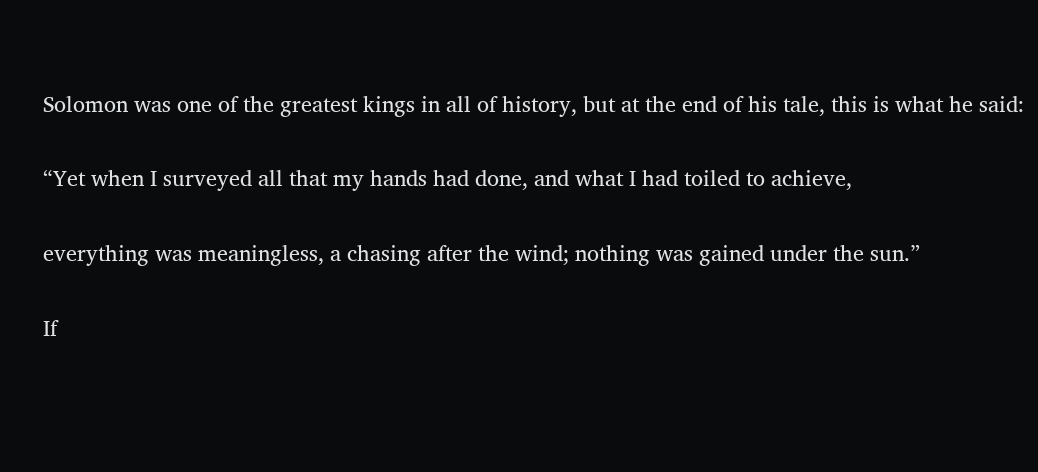Solomon was one of the greatest kings in all of history, but at the end of his tale, this is what he said:

“Yet when I surveyed all that my hands had done, and what I had toiled to achieve,

everything was meaningless, a chasing after the wind; nothing was gained under the sun.”

If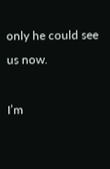only he could see us now.

I’m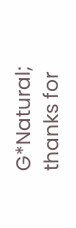G*Natural; thanks for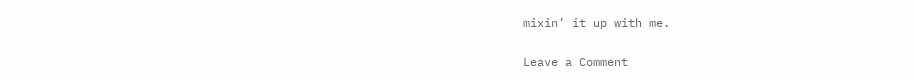mixin’ it up with me.


Leave a Comment